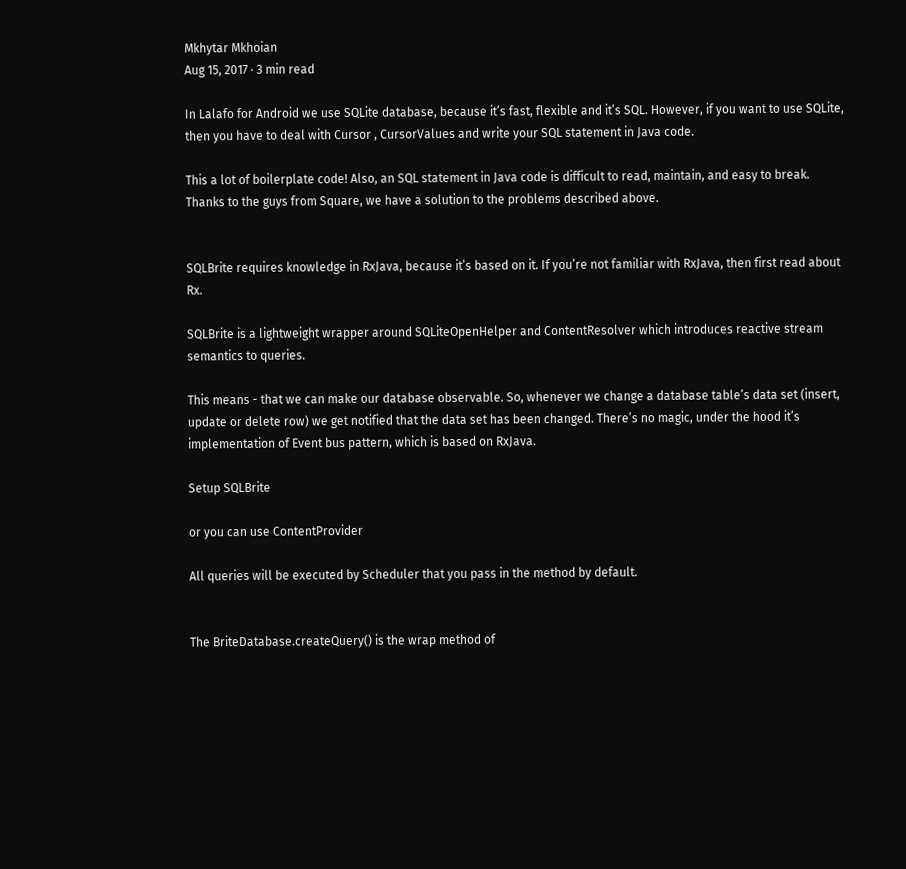Mkhytar Mkhoian
Aug 15, 2017 · 3 min read

In Lalafo for Android we use SQLite database, because it’s fast, flexible and it’s SQL. However, if you want to use SQLite, then you have to deal with Cursor , CursorValues and write your SQL statement in Java code.

This a lot of boilerplate code! Also, an SQL statement in Java code is difficult to read, maintain, and easy to break. Thanks to the guys from Square, we have a solution to the problems described above.


SQLBrite requires knowledge in RxJava, because it’s based on it. If you’re not familiar with RxJava, then first read about Rx.

SQLBrite is a lightweight wrapper around SQLiteOpenHelper and ContentResolver which introduces reactive stream semantics to queries.

This means - that we can make our database observable. So, whenever we change a database table’s data set (insert, update or delete row) we get notified that the data set has been changed. There’s no magic, under the hood it’s implementation of Event bus pattern, which is based on RxJava.

Setup SQLBrite

or you can use ContentProvider

All queries will be executed by Scheduler that you pass in the method by default.


The BriteDatabase.createQuery() is the wrap method of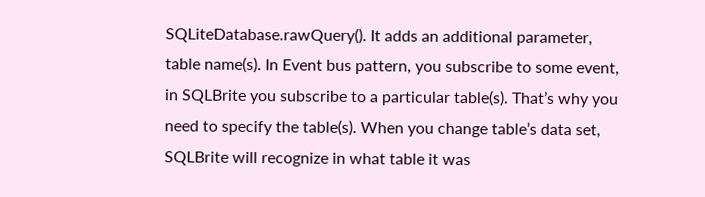SQLiteDatabase.rawQuery(). It adds an additional parameter, table name(s). In Event bus pattern, you subscribe to some event, in SQLBrite you subscribe to a particular table(s). That’s why you need to specify the table(s). When you change table’s data set, SQLBrite will recognize in what table it was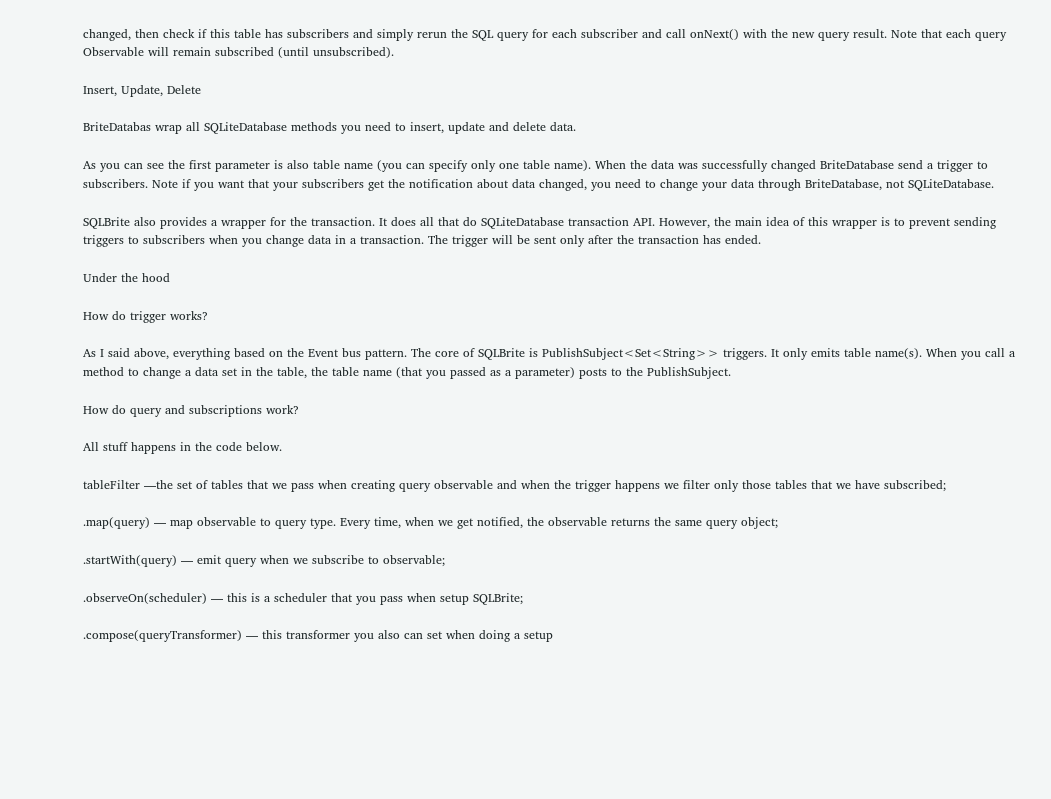changed, then check if this table has subscribers and simply rerun the SQL query for each subscriber and call onNext() with the new query result. Note that each query Observable will remain subscribed (until unsubscribed).

Insert, Update, Delete

BriteDatabas wrap all SQLiteDatabase methods you need to insert, update and delete data.

As you can see the first parameter is also table name (you can specify only one table name). When the data was successfully changed BriteDatabase send a trigger to subscribers. Note if you want that your subscribers get the notification about data changed, you need to change your data through BriteDatabase, not SQLiteDatabase.

SQLBrite also provides a wrapper for the transaction. It does all that do SQLiteDatabase transaction API. However, the main idea of this wrapper is to prevent sending triggers to subscribers when you change data in a transaction. The trigger will be sent only after the transaction has ended.

Under the hood

How do trigger works?

As I said above, everything based on the Event bus pattern. The core of SQLBrite is PublishSubject<Set<String>> triggers. It only emits table name(s). When you call a method to change a data set in the table, the table name (that you passed as a parameter) posts to the PublishSubject.

How do query and subscriptions work?

All stuff happens in the code below.

tableFilter —the set of tables that we pass when creating query observable and when the trigger happens we filter only those tables that we have subscribed;

.map(query) — map observable to query type. Every time, when we get notified, the observable returns the same query object;

.startWith(query) — emit query when we subscribe to observable;

.observeOn(scheduler) — this is a scheduler that you pass when setup SQLBrite;

.compose(queryTransformer) — this transformer you also can set when doing a setup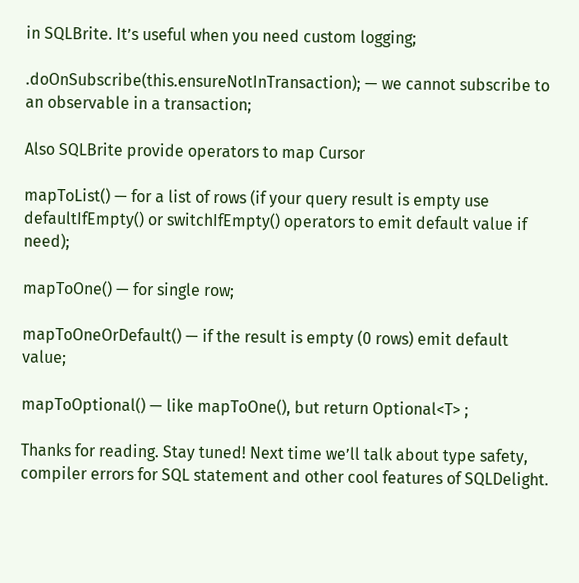in SQLBrite. It’s useful when you need custom logging;

.doOnSubscribe(this.ensureNotInTransaction); — we cannot subscribe to an observable in a transaction;

Also SQLBrite provide operators to map Cursor

mapToList() — for a list of rows (if your query result is empty use defaultIfEmpty() or switchIfEmpty() operators to emit default value if need);

mapToOne() — for single row;

mapToOneOrDefault() — if the result is empty (0 rows) emit default value;

mapToOptional() — like mapToOne(), but return Optional<T> ;

Thanks for reading. Stay tuned! Next time we’ll talk about type safety, compiler errors for SQL statement and other cool features of SQLDelight.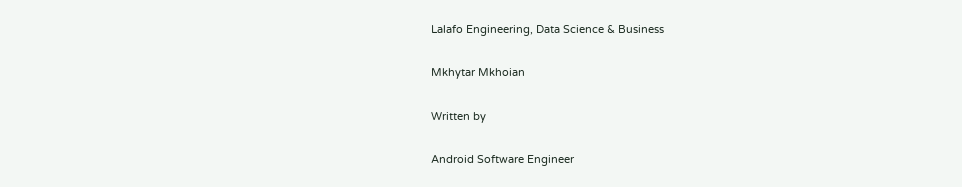Lalafo Engineering, Data Science & Business

Mkhytar Mkhoian

Written by

Android Software Engineer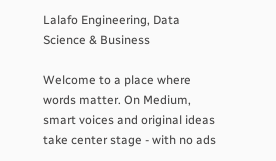Lalafo Engineering, Data Science & Business

Welcome to a place where words matter. On Medium, smart voices and original ideas take center stage - with no ads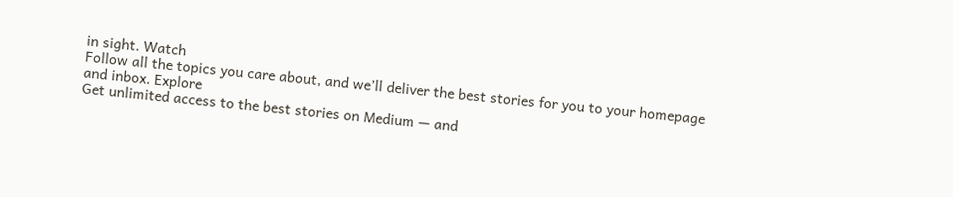in sight. Watch
Follow all the topics you care about, and we’ll deliver the best stories for you to your homepage and inbox. Explore
Get unlimited access to the best stories on Medium — and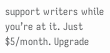support writers while you’re at it. Just $5/month. Upgrade